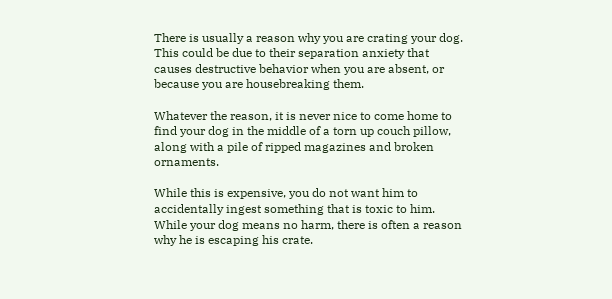There is usually a reason why you are crating your dog. This could be due to their separation anxiety that causes destructive behavior when you are absent, or because you are housebreaking them.

Whatever the reason, it is never nice to come home to find your dog in the middle of a torn up couch pillow, along with a pile of ripped magazines and broken ornaments.

While this is expensive, you do not want him to accidentally ingest something that is toxic to him. While your dog means no harm, there is often a reason why he is escaping his crate.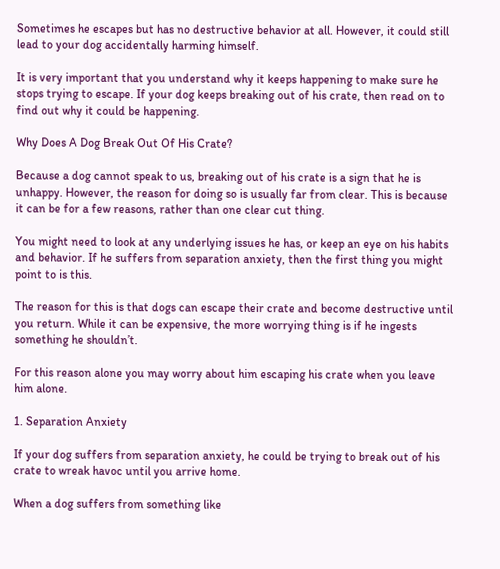Sometimes he escapes but has no destructive behavior at all. However, it could still lead to your dog accidentally harming himself.

It is very important that you understand why it keeps happening to make sure he stops trying to escape. If your dog keeps breaking out of his crate, then read on to find out why it could be happening.

Why Does A Dog Break Out Of His Crate?

Because a dog cannot speak to us, breaking out of his crate is a sign that he is unhappy. However, the reason for doing so is usually far from clear. This is because it can be for a few reasons, rather than one clear cut thing.

You might need to look at any underlying issues he has, or keep an eye on his habits and behavior. If he suffers from separation anxiety, then the first thing you might point to is this.

The reason for this is that dogs can escape their crate and become destructive until you return. While it can be expensive, the more worrying thing is if he ingests something he shouldn’t.

For this reason alone you may worry about him escaping his crate when you leave him alone.

1. Separation Anxiety

If your dog suffers from separation anxiety, he could be trying to break out of his crate to wreak havoc until you arrive home.

When a dog suffers from something like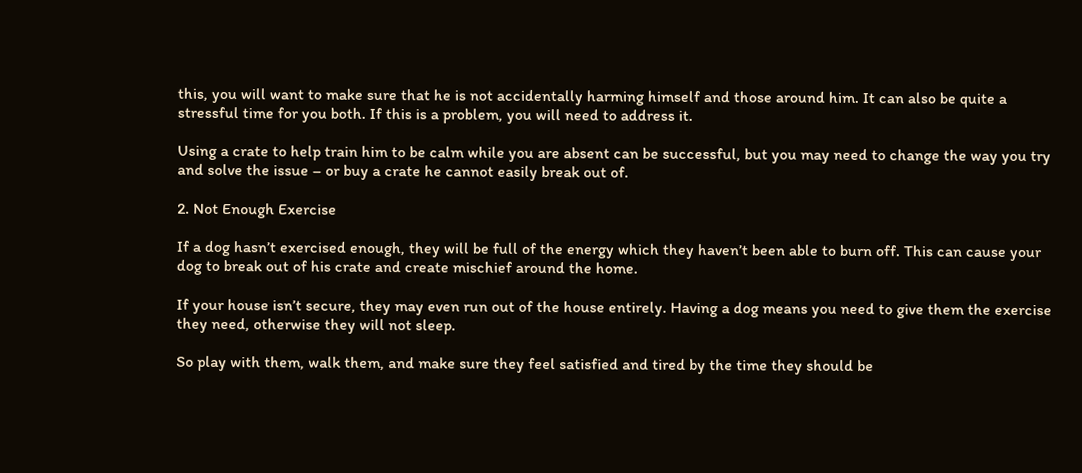this, you will want to make sure that he is not accidentally harming himself and those around him. It can also be quite a stressful time for you both. If this is a problem, you will need to address it.

Using a crate to help train him to be calm while you are absent can be successful, but you may need to change the way you try and solve the issue – or buy a crate he cannot easily break out of.

2. Not Enough Exercise

If a dog hasn’t exercised enough, they will be full of the energy which they haven’t been able to burn off. This can cause your dog to break out of his crate and create mischief around the home.

If your house isn’t secure, they may even run out of the house entirely. Having a dog means you need to give them the exercise they need, otherwise they will not sleep.

So play with them, walk them, and make sure they feel satisfied and tired by the time they should be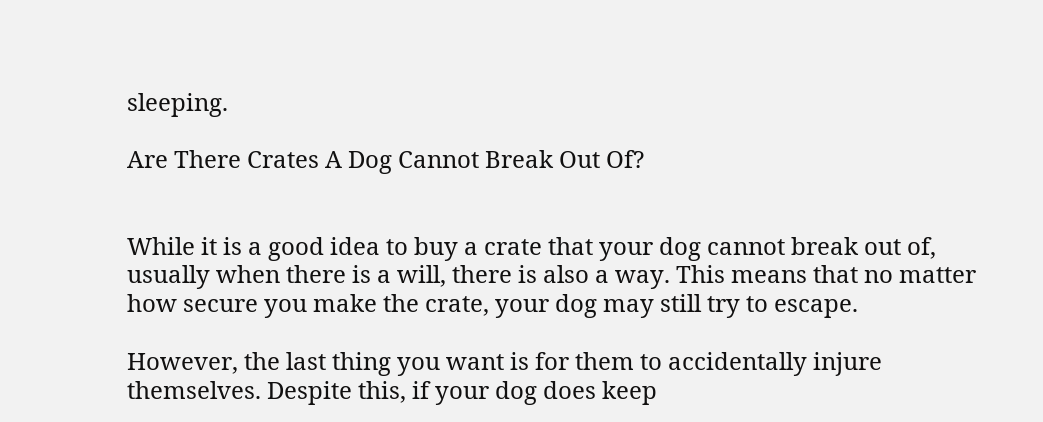sleeping.

Are There Crates A Dog Cannot Break Out Of?


While it is a good idea to buy a crate that your dog cannot break out of, usually when there is a will, there is also a way. This means that no matter how secure you make the crate, your dog may still try to escape.

However, the last thing you want is for them to accidentally injure themselves. Despite this, if your dog does keep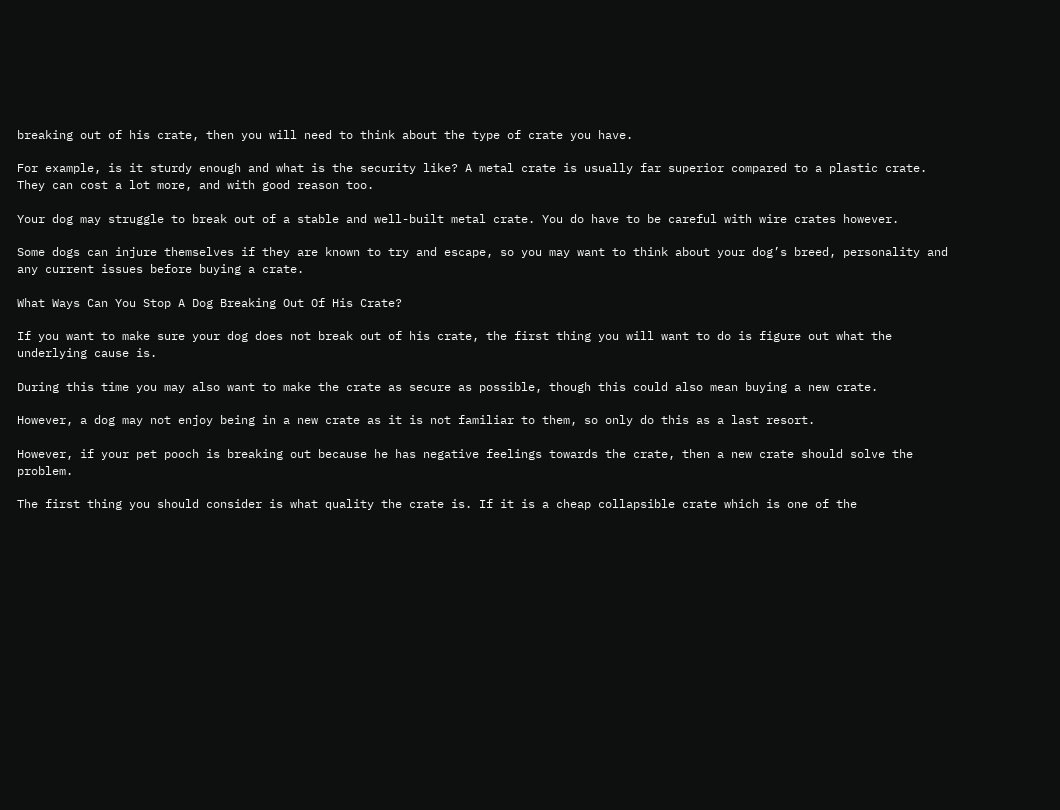breaking out of his crate, then you will need to think about the type of crate you have.

For example, is it sturdy enough and what is the security like? A metal crate is usually far superior compared to a plastic crate. They can cost a lot more, and with good reason too.

Your dog may struggle to break out of a stable and well-built metal crate. You do have to be careful with wire crates however.

Some dogs can injure themselves if they are known to try and escape, so you may want to think about your dog’s breed, personality and any current issues before buying a crate.

What Ways Can You Stop A Dog Breaking Out Of His Crate?

If you want to make sure your dog does not break out of his crate, the first thing you will want to do is figure out what the underlying cause is.

During this time you may also want to make the crate as secure as possible, though this could also mean buying a new crate.

However, a dog may not enjoy being in a new crate as it is not familiar to them, so only do this as a last resort.

However, if your pet pooch is breaking out because he has negative feelings towards the crate, then a new crate should solve the problem.

The first thing you should consider is what quality the crate is. If it is a cheap collapsible crate which is one of the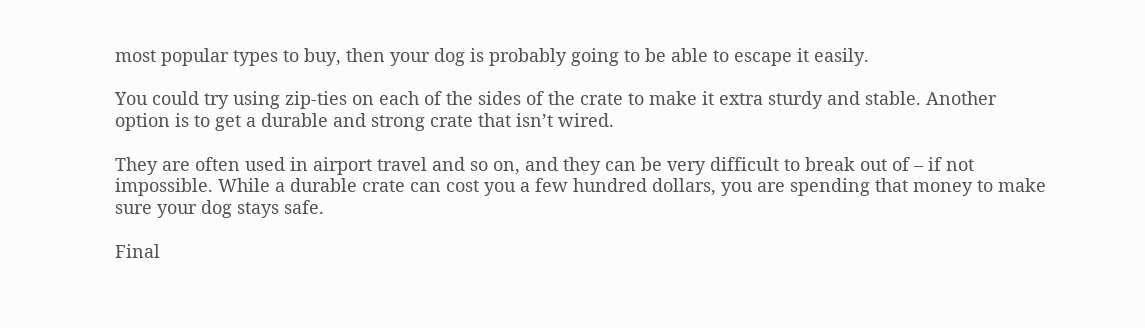most popular types to buy, then your dog is probably going to be able to escape it easily.

You could try using zip-ties on each of the sides of the crate to make it extra sturdy and stable. Another option is to get a durable and strong crate that isn’t wired.

They are often used in airport travel and so on, and they can be very difficult to break out of – if not impossible. While a durable crate can cost you a few hundred dollars, you are spending that money to make sure your dog stays safe.

Final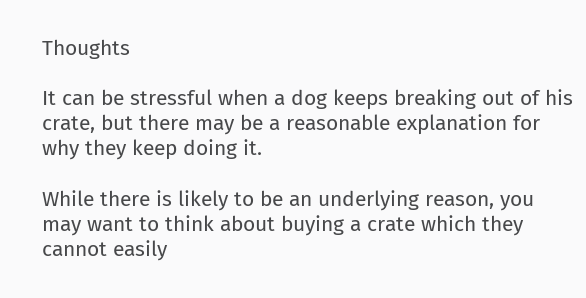Thoughts

It can be stressful when a dog keeps breaking out of his crate, but there may be a reasonable explanation for why they keep doing it.

While there is likely to be an underlying reason, you may want to think about buying a crate which they cannot easily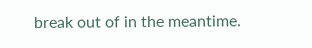break out of in the meantime.